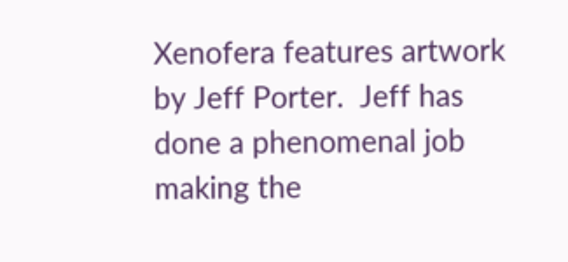Xenofera features artwork by Jeff Porter.  Jeff has done a phenomenal job making the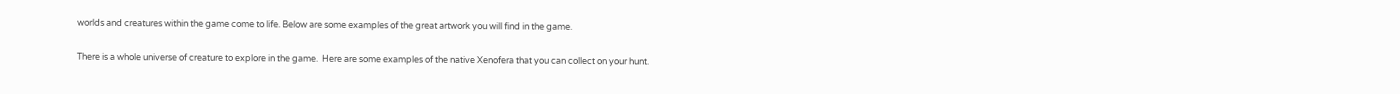worlds and creatures within the game come to life. Below are some examples of the great artwork you will find in the game.

There is a whole universe of creature to explore in the game.  Here are some examples of the native Xenofera that you can collect on your hunt.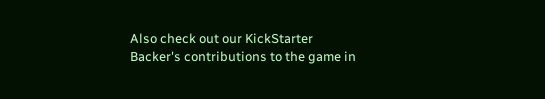Also check out our KickStarter Backer's contributions to the game in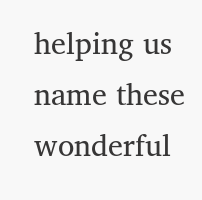helping us name these wonderful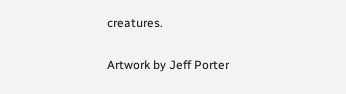creatures.

Artwork by Jeff Porter